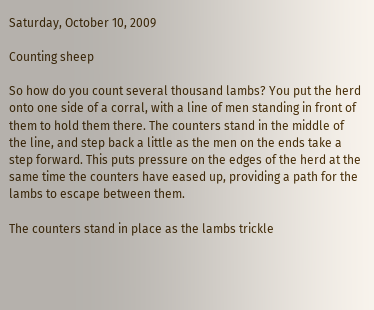Saturday, October 10, 2009

Counting sheep

So how do you count several thousand lambs? You put the herd onto one side of a corral, with a line of men standing in front of them to hold them there. The counters stand in the middle of the line, and step back a little as the men on the ends take a step forward. This puts pressure on the edges of the herd at the same time the counters have eased up, providing a path for the lambs to escape between them.

The counters stand in place as the lambs trickle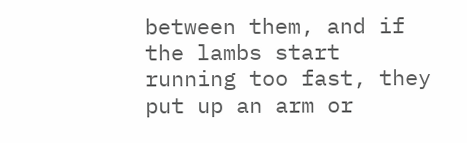between them, and if the lambs start running too fast, they put up an arm or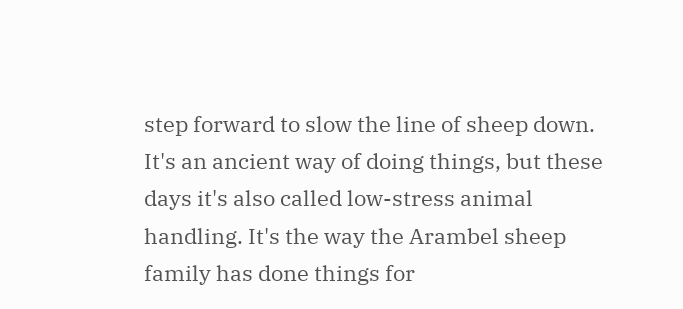step forward to slow the line of sheep down. It's an ancient way of doing things, but these days it's also called low-stress animal handling. It's the way the Arambel sheep family has done things for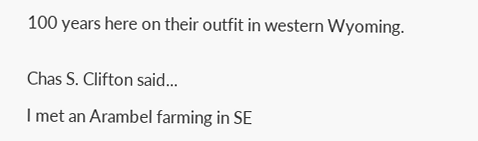100 years here on their outfit in western Wyoming.


Chas S. Clifton said...

I met an Arambel farming in SE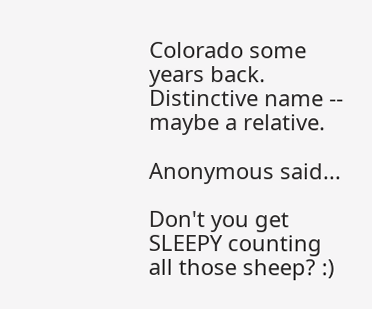Colorado some years back. Distinctive name -- maybe a relative.

Anonymous said...

Don't you get SLEEPY counting all those sheep? :)